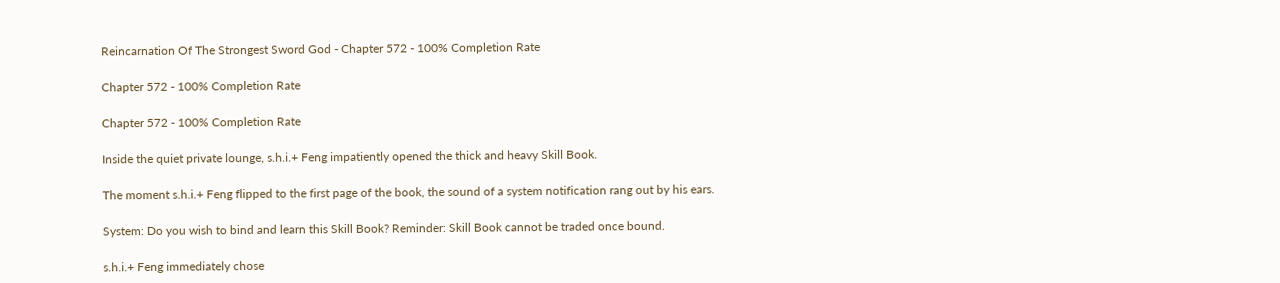Reincarnation Of The Strongest Sword God - Chapter 572 - 100% Completion Rate

Chapter 572 - 100% Completion Rate

Chapter 572 - 100% Completion Rate

Inside the quiet private lounge, s.h.i.+ Feng impatiently opened the thick and heavy Skill Book.

The moment s.h.i.+ Feng flipped to the first page of the book, the sound of a system notification rang out by his ears.

System: Do you wish to bind and learn this Skill Book? Reminder: Skill Book cannot be traded once bound.

s.h.i.+ Feng immediately chose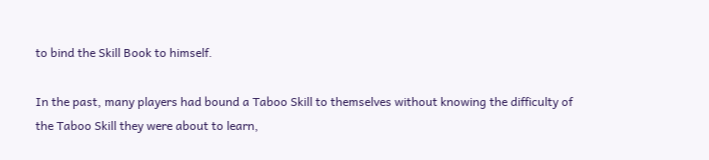to bind the Skill Book to himself.

In the past, many players had bound a Taboo Skill to themselves without knowing the difficulty of the Taboo Skill they were about to learn,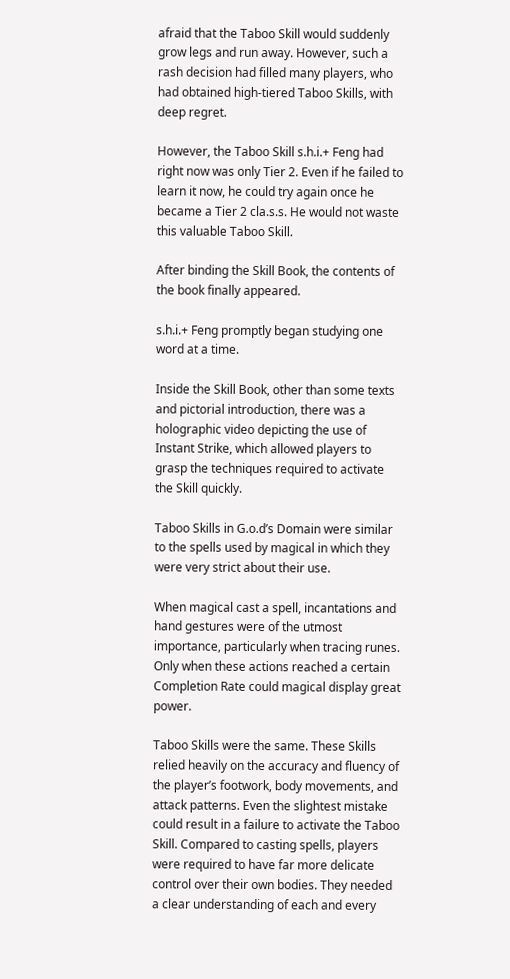afraid that the Taboo Skill would suddenly grow legs and run away. However, such a rash decision had filled many players, who had obtained high-tiered Taboo Skills, with deep regret.

However, the Taboo Skill s.h.i.+ Feng had right now was only Tier 2. Even if he failed to learn it now, he could try again once he became a Tier 2 cla.s.s. He would not waste this valuable Taboo Skill.

After binding the Skill Book, the contents of the book finally appeared.

s.h.i.+ Feng promptly began studying one word at a time.

Inside the Skill Book, other than some texts and pictorial introduction, there was a holographic video depicting the use of Instant Strike, which allowed players to grasp the techniques required to activate the Skill quickly.

Taboo Skills in G.o.d’s Domain were similar to the spells used by magical in which they were very strict about their use.

When magical cast a spell, incantations and hand gestures were of the utmost importance, particularly when tracing runes. Only when these actions reached a certain Completion Rate could magical display great power.

Taboo Skills were the same. These Skills relied heavily on the accuracy and fluency of the player’s footwork, body movements, and attack patterns. Even the slightest mistake could result in a failure to activate the Taboo Skill. Compared to casting spells, players were required to have far more delicate control over their own bodies. They needed a clear understanding of each and every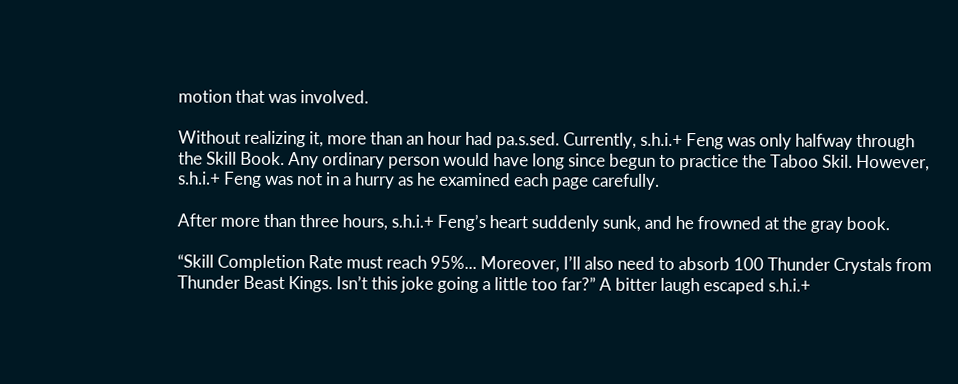motion that was involved.

Without realizing it, more than an hour had pa.s.sed. Currently, s.h.i.+ Feng was only halfway through the Skill Book. Any ordinary person would have long since begun to practice the Taboo Skil. However, s.h.i.+ Feng was not in a hurry as he examined each page carefully.

After more than three hours, s.h.i.+ Feng’s heart suddenly sunk, and he frowned at the gray book.

“Skill Completion Rate must reach 95%... Moreover, I’ll also need to absorb 100 Thunder Crystals from Thunder Beast Kings. Isn’t this joke going a little too far?” A bitter laugh escaped s.h.i.+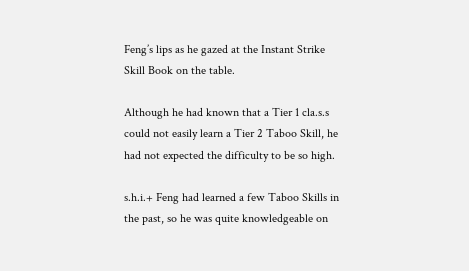Feng’s lips as he gazed at the Instant Strike Skill Book on the table.

Although he had known that a Tier 1 cla.s.s could not easily learn a Tier 2 Taboo Skill, he had not expected the difficulty to be so high.

s.h.i.+ Feng had learned a few Taboo Skills in the past, so he was quite knowledgeable on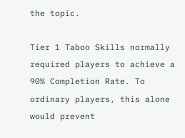the topic.

Tier 1 Taboo Skills normally required players to achieve a 90% Completion Rate. To ordinary players, this alone would prevent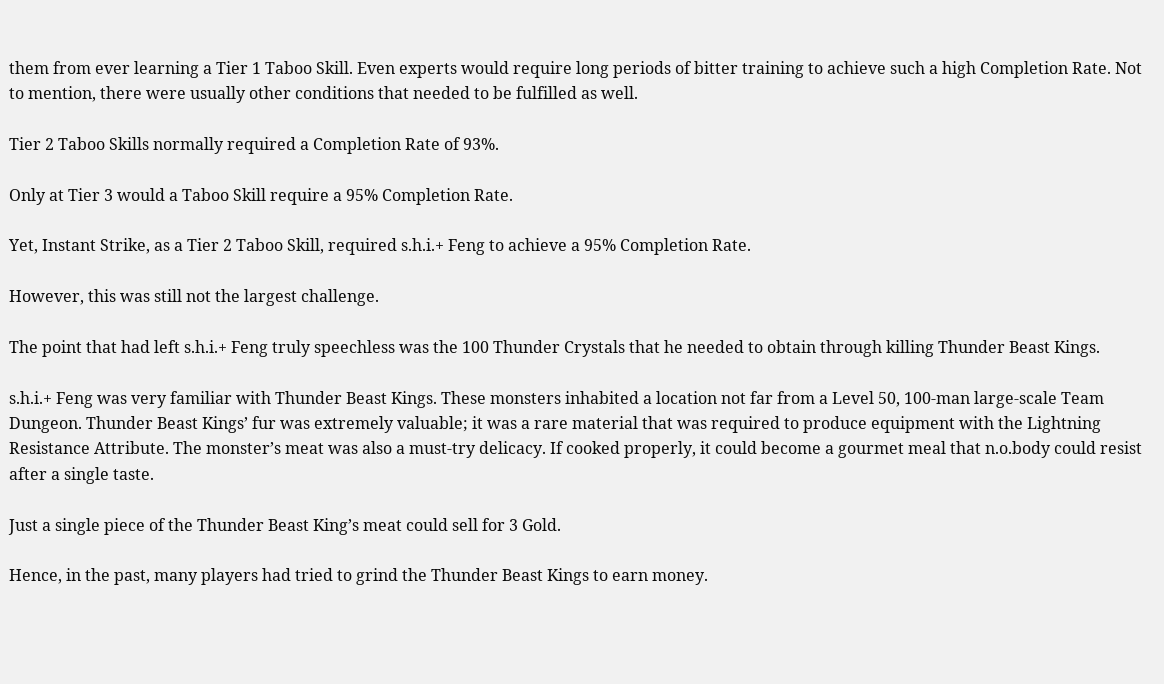them from ever learning a Tier 1 Taboo Skill. Even experts would require long periods of bitter training to achieve such a high Completion Rate. Not to mention, there were usually other conditions that needed to be fulfilled as well.

Tier 2 Taboo Skills normally required a Completion Rate of 93%.

Only at Tier 3 would a Taboo Skill require a 95% Completion Rate.

Yet, Instant Strike, as a Tier 2 Taboo Skill, required s.h.i.+ Feng to achieve a 95% Completion Rate.

However, this was still not the largest challenge.

The point that had left s.h.i.+ Feng truly speechless was the 100 Thunder Crystals that he needed to obtain through killing Thunder Beast Kings.

s.h.i.+ Feng was very familiar with Thunder Beast Kings. These monsters inhabited a location not far from a Level 50, 100-man large-scale Team Dungeon. Thunder Beast Kings’ fur was extremely valuable; it was a rare material that was required to produce equipment with the Lightning Resistance Attribute. The monster’s meat was also a must-try delicacy. If cooked properly, it could become a gourmet meal that n.o.body could resist after a single taste.

Just a single piece of the Thunder Beast King’s meat could sell for 3 Gold.

Hence, in the past, many players had tried to grind the Thunder Beast Kings to earn money.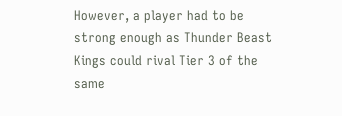However, a player had to be strong enough as Thunder Beast Kings could rival Tier 3 of the same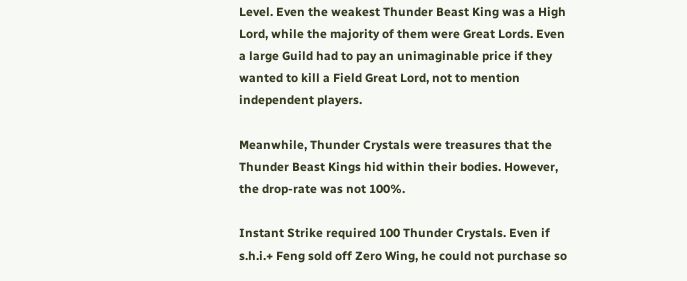Level. Even the weakest Thunder Beast King was a High Lord, while the majority of them were Great Lords. Even a large Guild had to pay an unimaginable price if they wanted to kill a Field Great Lord, not to mention independent players.

Meanwhile, Thunder Crystals were treasures that the Thunder Beast Kings hid within their bodies. However, the drop-rate was not 100%.

Instant Strike required 100 Thunder Crystals. Even if s.h.i.+ Feng sold off Zero Wing, he could not purchase so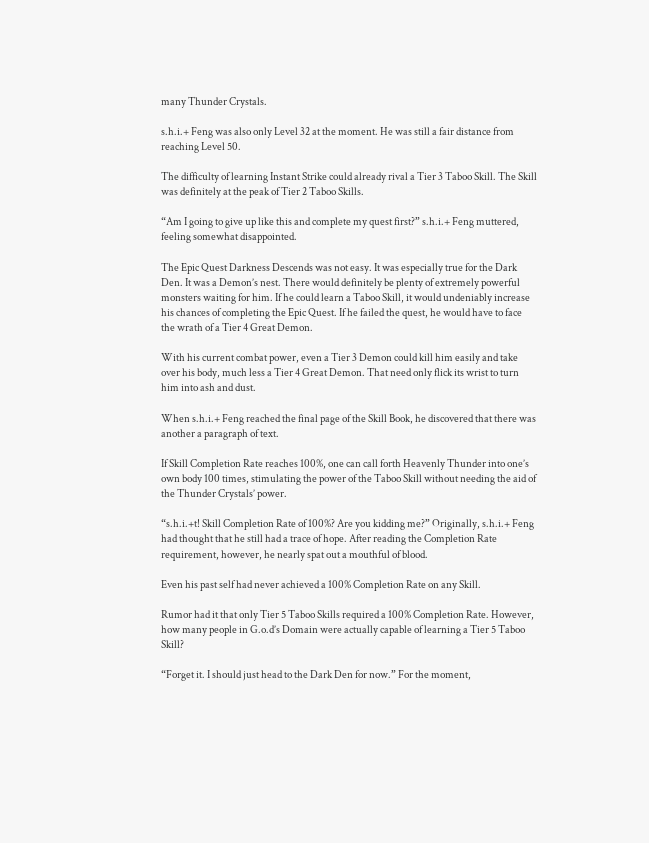many Thunder Crystals.

s.h.i.+ Feng was also only Level 32 at the moment. He was still a fair distance from reaching Level 50.

The difficulty of learning Instant Strike could already rival a Tier 3 Taboo Skill. The Skill was definitely at the peak of Tier 2 Taboo Skills.

“Am I going to give up like this and complete my quest first?” s.h.i.+ Feng muttered, feeling somewhat disappointed.

The Epic Quest Darkness Descends was not easy. It was especially true for the Dark Den. It was a Demon’s nest. There would definitely be plenty of extremely powerful monsters waiting for him. If he could learn a Taboo Skill, it would undeniably increase his chances of completing the Epic Quest. If he failed the quest, he would have to face the wrath of a Tier 4 Great Demon.

With his current combat power, even a Tier 3 Demon could kill him easily and take over his body, much less a Tier 4 Great Demon. That need only flick its wrist to turn him into ash and dust.

When s.h.i.+ Feng reached the final page of the Skill Book, he discovered that there was another a paragraph of text.

If Skill Completion Rate reaches 100%, one can call forth Heavenly Thunder into one’s own body 100 times, stimulating the power of the Taboo Skill without needing the aid of the Thunder Crystals’ power.

“s.h.i.+t! Skill Completion Rate of 100%? Are you kidding me?” Originally, s.h.i.+ Feng had thought that he still had a trace of hope. After reading the Completion Rate requirement, however, he nearly spat out a mouthful of blood.

Even his past self had never achieved a 100% Completion Rate on any Skill.

Rumor had it that only Tier 5 Taboo Skills required a 100% Completion Rate. However, how many people in G.o.d’s Domain were actually capable of learning a Tier 5 Taboo Skill?

“Forget it. I should just head to the Dark Den for now.” For the moment,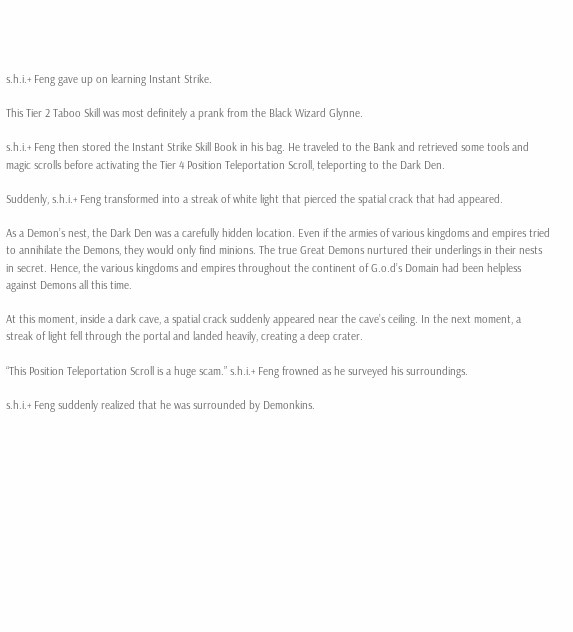s.h.i.+ Feng gave up on learning Instant Strike.

This Tier 2 Taboo Skill was most definitely a prank from the Black Wizard Glynne.

s.h.i.+ Feng then stored the Instant Strike Skill Book in his bag. He traveled to the Bank and retrieved some tools and magic scrolls before activating the Tier 4 Position Teleportation Scroll, teleporting to the Dark Den.

Suddenly, s.h.i.+ Feng transformed into a streak of white light that pierced the spatial crack that had appeared.

As a Demon’s nest, the Dark Den was a carefully hidden location. Even if the armies of various kingdoms and empires tried to annihilate the Demons, they would only find minions. The true Great Demons nurtured their underlings in their nests in secret. Hence, the various kingdoms and empires throughout the continent of G.o.d’s Domain had been helpless against Demons all this time.

At this moment, inside a dark cave, a spatial crack suddenly appeared near the cave’s ceiling. In the next moment, a streak of light fell through the portal and landed heavily, creating a deep crater.

“This Position Teleportation Scroll is a huge scam.” s.h.i.+ Feng frowned as he surveyed his surroundings.

s.h.i.+ Feng suddenly realized that he was surrounded by Demonkins.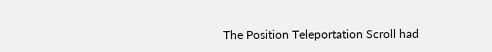The Position Teleportation Scroll had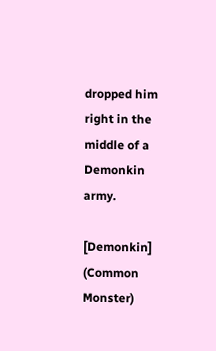dropped him right in the middle of a Demonkin army.

[Demonkin] (Common Monster)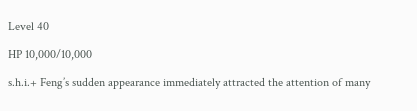Level 40

HP 10,000/10,000

s.h.i.+ Feng’s sudden appearance immediately attracted the attention of many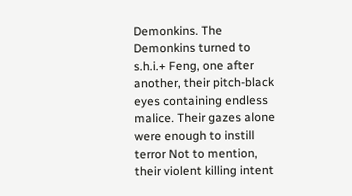Demonkins. The Demonkins turned to s.h.i.+ Feng, one after another, their pitch-black eyes containing endless malice. Their gazes alone were enough to instill terror Not to mention, their violent killing intent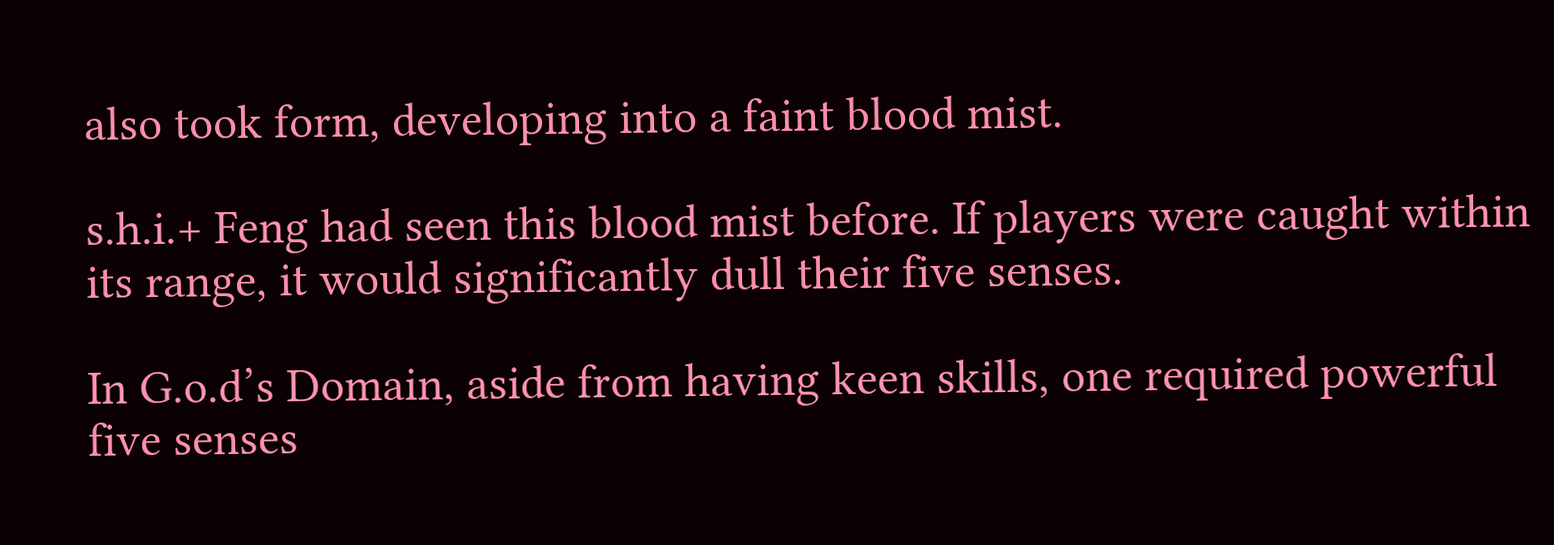also took form, developing into a faint blood mist.

s.h.i.+ Feng had seen this blood mist before. If players were caught within its range, it would significantly dull their five senses.

In G.o.d’s Domain, aside from having keen skills, one required powerful five senses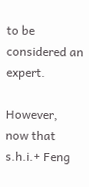to be considered an expert.

However, now that s.h.i.+ Feng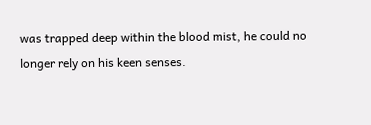was trapped deep within the blood mist, he could no longer rely on his keen senses.